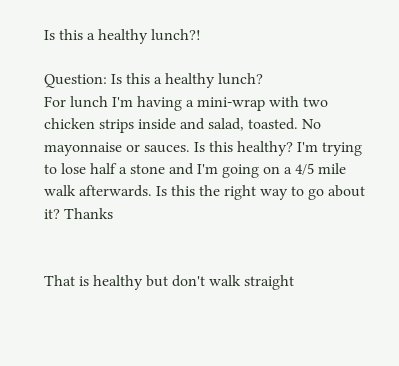Is this a healthy lunch?!

Question: Is this a healthy lunch?
For lunch I'm having a mini-wrap with two chicken strips inside and salad, toasted. No mayonnaise or sauces. Is this healthy? I'm trying to lose half a stone and I'm going on a 4/5 mile walk afterwards. Is this the right way to go about it? Thanks


That is healthy but don't walk straight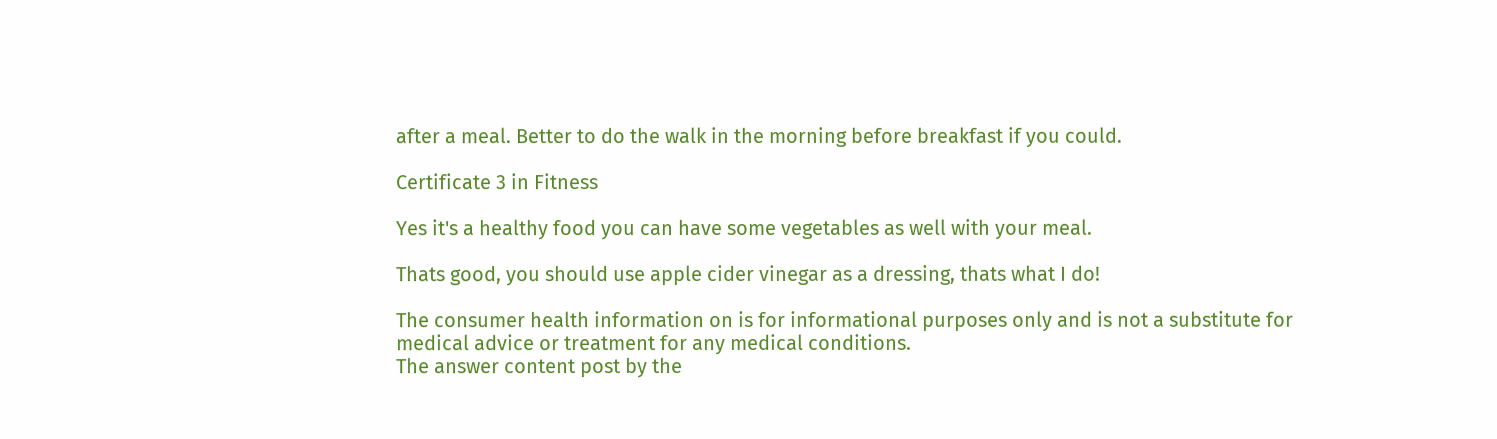after a meal. Better to do the walk in the morning before breakfast if you could.

Certificate 3 in Fitness

Yes it's a healthy food you can have some vegetables as well with your meal.

Thats good, you should use apple cider vinegar as a dressing, thats what I do!

The consumer health information on is for informational purposes only and is not a substitute for medical advice or treatment for any medical conditions.
The answer content post by the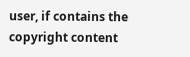user, if contains the copyright content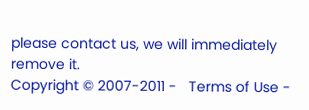please contact us, we will immediately remove it.
Copyright © 2007-2011 -   Terms of Use -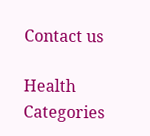Contact us

Health Categories